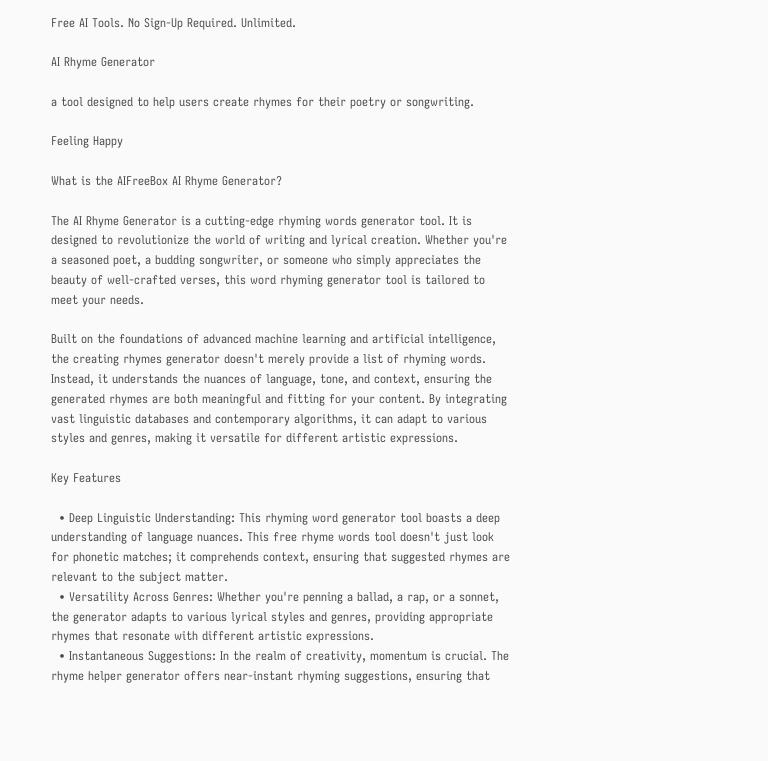Free AI Tools. No Sign-Up Required. Unlimited.

AI Rhyme Generator

a tool designed to help users create rhymes for their poetry or songwriting.

Feeling Happy

What is the AIFreeBox AI Rhyme Generator?

The AI Rhyme Generator is a cutting-edge rhyming words generator tool. It is  designed to revolutionize the world of writing and lyrical creation. Whether you're a seasoned poet, a budding songwriter, or someone who simply appreciates the beauty of well-crafted verses, this word rhyming generator tool is tailored to meet your needs.

Built on the foundations of advanced machine learning and artificial intelligence, the creating rhymes generator doesn't merely provide a list of rhyming words. Instead, it understands the nuances of language, tone, and context, ensuring the generated rhymes are both meaningful and fitting for your content. By integrating vast linguistic databases and contemporary algorithms, it can adapt to various styles and genres, making it versatile for different artistic expressions.

Key Features

  • Deep Linguistic Understanding: This rhyming word generator tool boasts a deep understanding of language nuances. This free rhyme words tool doesn't just look for phonetic matches; it comprehends context, ensuring that suggested rhymes are relevant to the subject matter.
  • Versatility Across Genres: Whether you're penning a ballad, a rap, or a sonnet, the generator adapts to various lyrical styles and genres, providing appropriate rhymes that resonate with different artistic expressions.
  • Instantaneous Suggestions: In the realm of creativity, momentum is crucial. The rhyme helper generator offers near-instant rhyming suggestions, ensuring that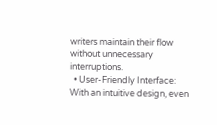writers maintain their flow without unnecessary interruptions.
  • User-Friendly Interface: With an intuitive design, even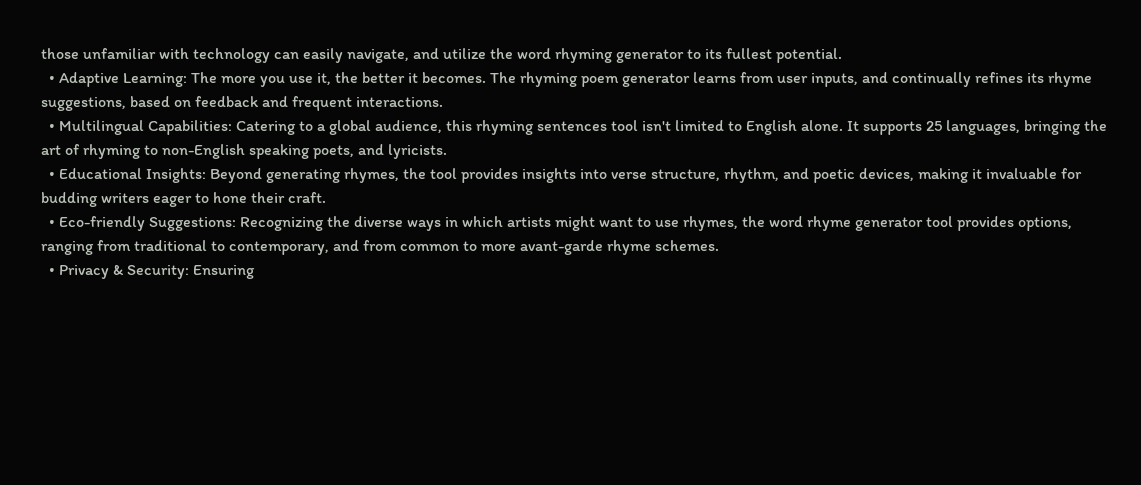those unfamiliar with technology can easily navigate, and utilize the word rhyming generator to its fullest potential.
  • Adaptive Learning: The more you use it, the better it becomes. The rhyming poem generator learns from user inputs, and continually refines its rhyme suggestions, based on feedback and frequent interactions.
  • Multilingual Capabilities: Catering to a global audience, this rhyming sentences tool isn't limited to English alone. It supports 25 languages, bringing the art of rhyming to non-English speaking poets, and lyricists.
  • Educational Insights: Beyond generating rhymes, the tool provides insights into verse structure, rhythm, and poetic devices, making it invaluable for budding writers eager to hone their craft.
  • Eco-friendly Suggestions: Recognizing the diverse ways in which artists might want to use rhymes, the word rhyme generator tool provides options, ranging from traditional to contemporary, and from common to more avant-garde rhyme schemes.
  • Privacy & Security: Ensuring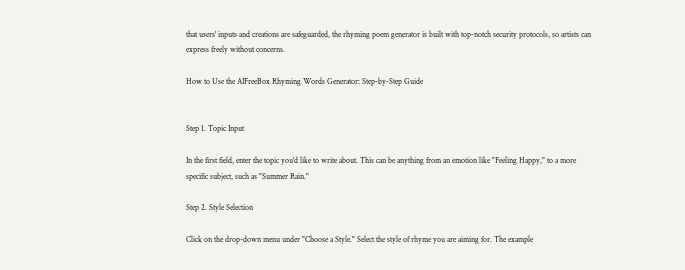that users' inputs and creations are safeguarded, the rhyming poem generator is built with top-notch security protocols, so artists can express freely without concerns.

How to Use the AIFreeBox Rhyming Words Generator: Step-by-Step Guide


Step 1. Topic Input

In the first field, enter the topic you'd like to write about. This can be anything from an emotion like "Feeling Happy," to a more specific subject, such as "Summer Rain."

Step 2. Style Selection

Click on the drop-down menu under "Choose a Style." Select the style of rhyme you are aiming for. The example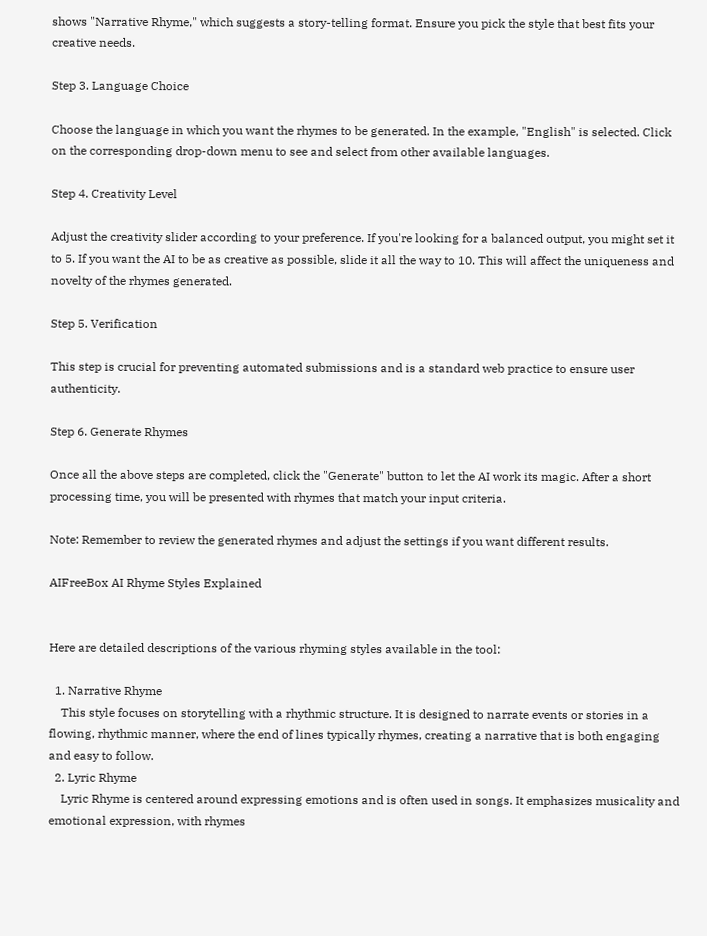shows "Narrative Rhyme," which suggests a story-telling format. Ensure you pick the style that best fits your creative needs.

Step 3. Language Choice

Choose the language in which you want the rhymes to be generated. In the example, "English" is selected. Click on the corresponding drop-down menu to see and select from other available languages.

Step 4. Creativity Level

Adjust the creativity slider according to your preference. If you're looking for a balanced output, you might set it to 5. If you want the AI to be as creative as possible, slide it all the way to 10. This will affect the uniqueness and novelty of the rhymes generated.

Step 5. Verification

This step is crucial for preventing automated submissions and is a standard web practice to ensure user authenticity.

Step 6. Generate Rhymes

Once all the above steps are completed, click the "Generate" button to let the AI work its magic. After a short processing time, you will be presented with rhymes that match your input criteria.

Note: Remember to review the generated rhymes and adjust the settings if you want different results.

AIFreeBox AI Rhyme Styles Explained


Here are detailed descriptions of the various rhyming styles available in the tool:

  1. Narrative Rhyme
    This style focuses on storytelling with a rhythmic structure. It is designed to narrate events or stories in a flowing, rhythmic manner, where the end of lines typically rhymes, creating a narrative that is both engaging and easy to follow.
  2. Lyric Rhyme
    Lyric Rhyme is centered around expressing emotions and is often used in songs. It emphasizes musicality and emotional expression, with rhymes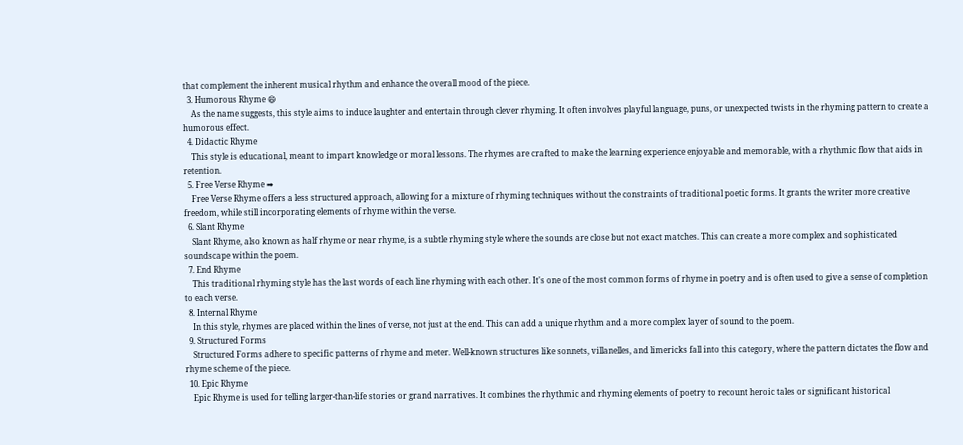that complement the inherent musical rhythm and enhance the overall mood of the piece.
  3. Humorous Rhyme 😄
    As the name suggests, this style aims to induce laughter and entertain through clever rhyming. It often involves playful language, puns, or unexpected twists in the rhyming pattern to create a humorous effect.
  4. Didactic Rhyme
    This style is educational, meant to impart knowledge or moral lessons. The rhymes are crafted to make the learning experience enjoyable and memorable, with a rhythmic flow that aids in retention.
  5. Free Verse Rhyme ➡
    Free Verse Rhyme offers a less structured approach, allowing for a mixture of rhyming techniques without the constraints of traditional poetic forms. It grants the writer more creative freedom, while still incorporating elements of rhyme within the verse.
  6. Slant Rhyme
    Slant Rhyme, also known as half rhyme or near rhyme, is a subtle rhyming style where the sounds are close but not exact matches. This can create a more complex and sophisticated soundscape within the poem.
  7. End Rhyme
    This traditional rhyming style has the last words of each line rhyming with each other. It's one of the most common forms of rhyme in poetry and is often used to give a sense of completion to each verse.
  8. Internal Rhyme
    In this style, rhymes are placed within the lines of verse, not just at the end. This can add a unique rhythm and a more complex layer of sound to the poem.
  9. Structured Forms
    Structured Forms adhere to specific patterns of rhyme and meter. Well-known structures like sonnets, villanelles, and limericks fall into this category, where the pattern dictates the flow and rhyme scheme of the piece.
  10. Epic Rhyme
    Epic Rhyme is used for telling larger-than-life stories or grand narratives. It combines the rhythmic and rhyming elements of poetry to recount heroic tales or significant historical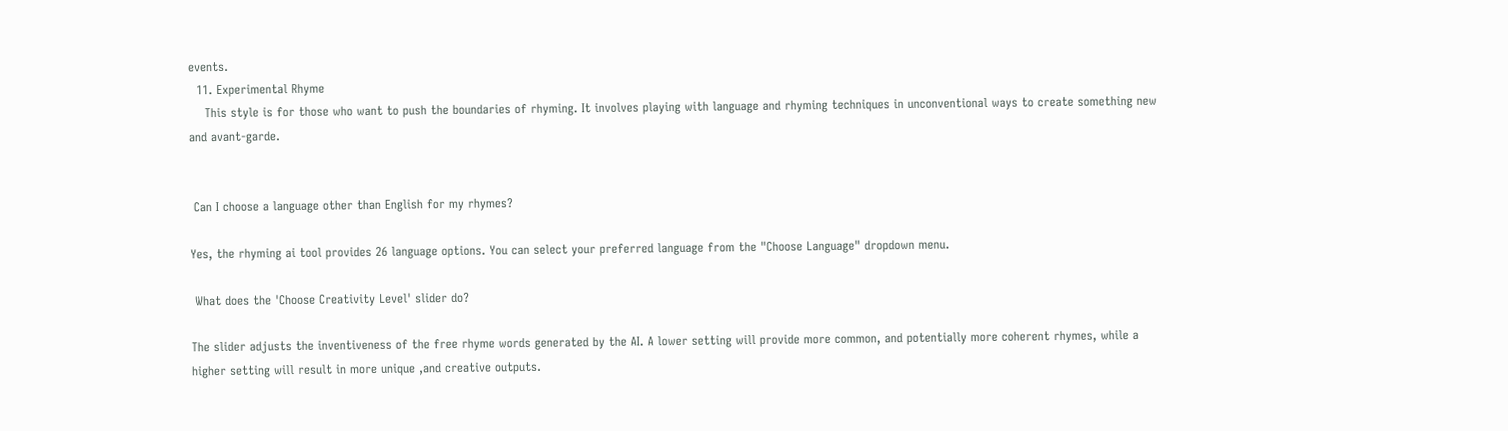events.
  11. Experimental Rhyme
    This style is for those who want to push the boundaries of rhyming. It involves playing with language and rhyming techniques in unconventional ways to create something new and avant-garde.


 Can I choose a language other than English for my rhymes?

Yes, the rhyming ai tool provides 26 language options. You can select your preferred language from the "Choose Language" dropdown menu.

 What does the 'Choose Creativity Level' slider do?

The slider adjusts the inventiveness of the free rhyme words generated by the AI. A lower setting will provide more common, and potentially more coherent rhymes, while a higher setting will result in more unique ,and creative outputs.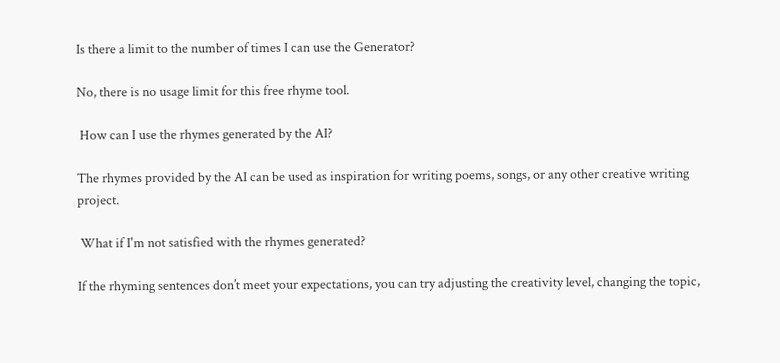Is there a limit to the number of times I can use the Generator?

No, there is no usage limit for this free rhyme tool.

 How can I use the rhymes generated by the AI?

The rhymes provided by the AI can be used as inspiration for writing poems, songs, or any other creative writing project.

 What if I'm not satisfied with the rhymes generated?

If the rhyming sentences don’t meet your expectations, you can try adjusting the creativity level, changing the topic,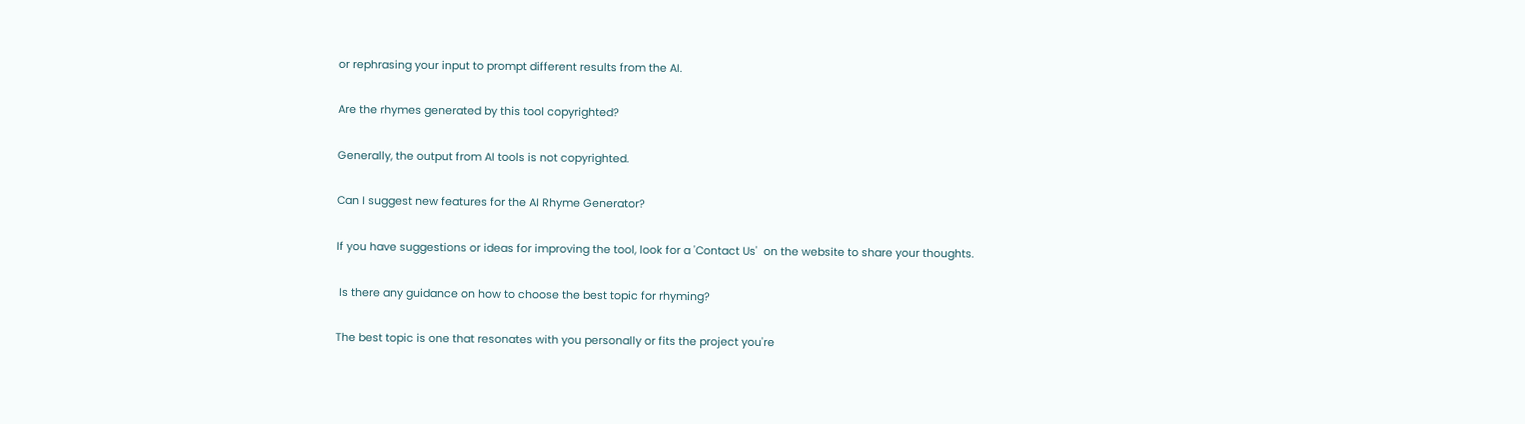or rephrasing your input to prompt different results from the AI.

Are the rhymes generated by this tool copyrighted?

Generally, the output from AI tools is not copyrighted.

Can I suggest new features for the AI Rhyme Generator?

If you have suggestions or ideas for improving the tool, look for a 'Contact Us'  on the website to share your thoughts.

 Is there any guidance on how to choose the best topic for rhyming?

The best topic is one that resonates with you personally or fits the project you're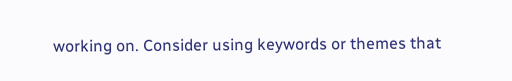working on. Consider using keywords or themes that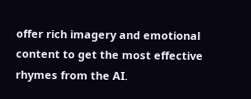offer rich imagery and emotional content to get the most effective rhymes from the AI.